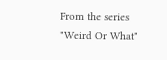From the series "Weird Or What"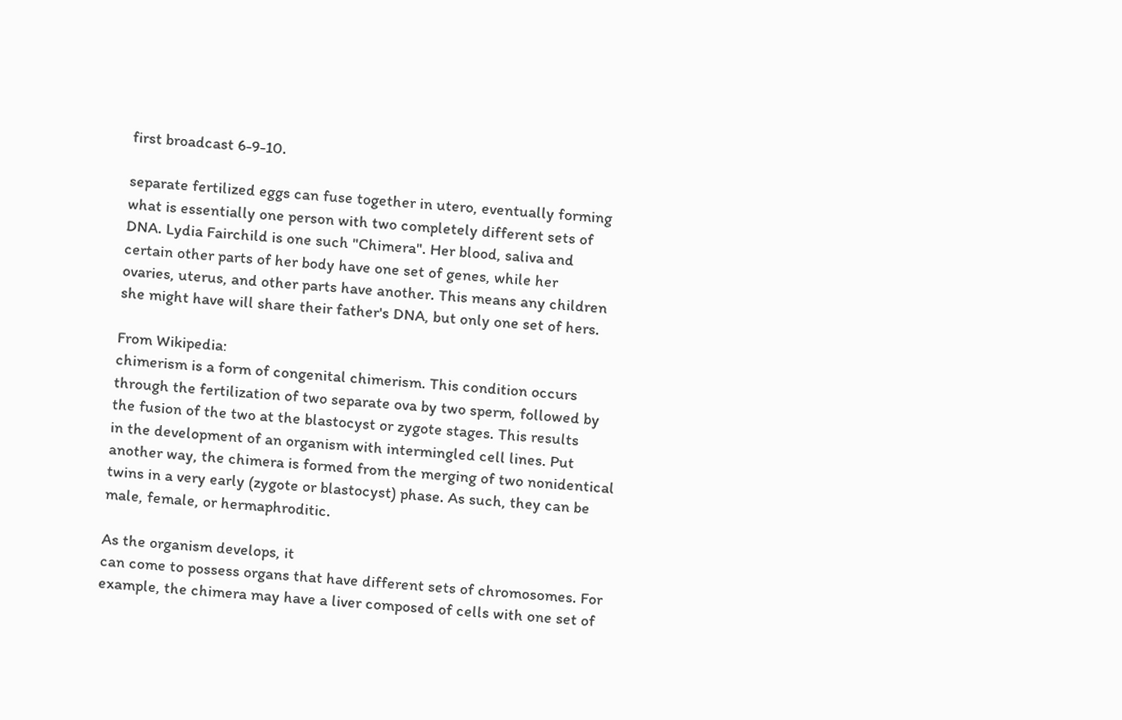first broadcast 6-9-10.

separate fertilized eggs can fuse together in utero, eventually forming
what is essentially one person with two completely different sets of
DNA. Lydia Fairchild is one such "Chimera". Her blood, saliva and
certain other parts of her body have one set of genes, while her
ovaries, uterus, and other parts have another. This means any children
she might have will share their father's DNA, but only one set of hers.

From Wikipedia:
chimerism is a form of congenital chimerism. This condition occurs
through the fertilization of two separate ova by two sperm, followed by
the fusion of the two at the blastocyst or zygote stages. This results
in the development of an organism with intermingled cell lines. Put
another way, the chimera is formed from the merging of two nonidentical
twins in a very early (zygote or blastocyst) phase. As such, they can be
male, female, or hermaphroditic.

As the organism develops, it
can come to possess organs that have different sets of chromosomes. For
example, the chimera may have a liver composed of cells with one set of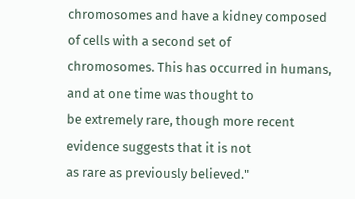chromosomes and have a kidney composed of cells with a second set of
chromosomes. This has occurred in humans, and at one time was thought to
be extremely rare, though more recent evidence suggests that it is not
as rare as previously believed."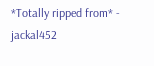*Totally ripped from* - jackal452